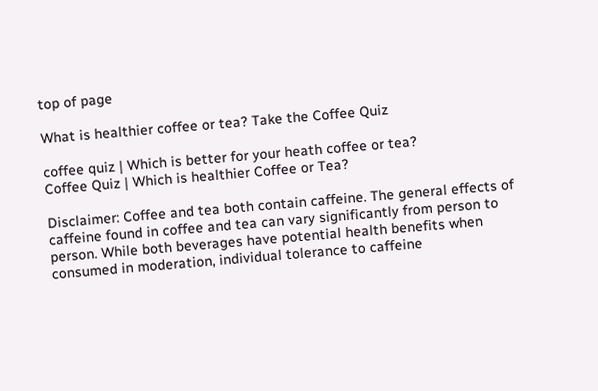top of page

What is healthier coffee or tea? Take the Coffee Quiz

coffee quiz | Which is better for your heath coffee or tea?
Coffee Quiz | Which is healthier Coffee or Tea?

Disclaimer: Coffee and tea both contain caffeine. The general effects of caffeine found in coffee and tea can vary significantly from person to person. While both beverages have potential health benefits when consumed in moderation, individual tolerance to caffeine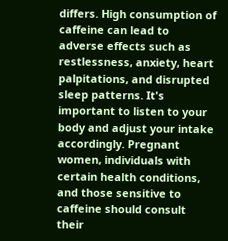differs. High consumption of caffeine can lead to adverse effects such as restlessness, anxiety, heart palpitations, and disrupted sleep patterns. It's important to listen to your body and adjust your intake accordingly. Pregnant women, individuals with certain health conditions, and those sensitive to caffeine should consult their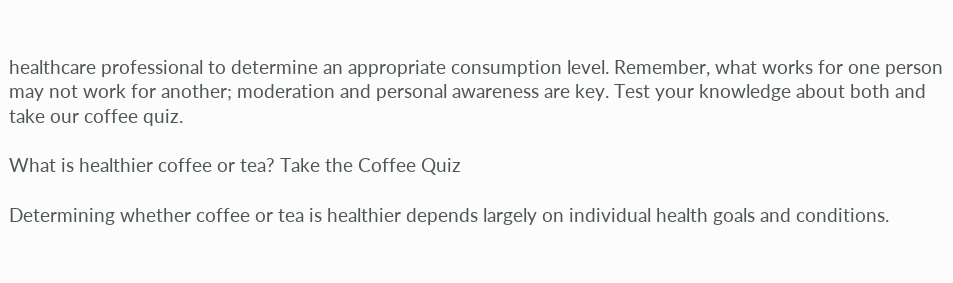healthcare professional to determine an appropriate consumption level. Remember, what works for one person may not work for another; moderation and personal awareness are key. Test your knowledge about both and take our coffee quiz.

What is healthier coffee or tea? Take the Coffee Quiz

Determining whether coffee or tea is healthier depends largely on individual health goals and conditions.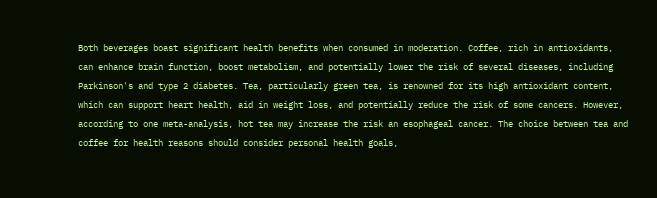Both beverages boast significant health benefits when consumed in moderation. Coffee, rich in antioxidants, can enhance brain function, boost metabolism, and potentially lower the risk of several diseases, including Parkinson's and type 2 diabetes. Tea, particularly green tea, is renowned for its high antioxidant content, which can support heart health, aid in weight loss, and potentially reduce the risk of some cancers. However, according to one meta-analysis, hot tea may increase the risk an esophageal cancer. The choice between tea and coffee for health reasons should consider personal health goals,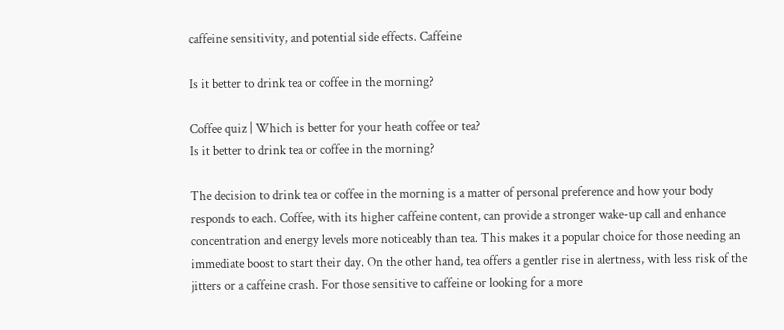caffeine sensitivity, and potential side effects. Caffeine

Is it better to drink tea or coffee in the morning?

Coffee quiz | Which is better for your heath coffee or tea?
Is it better to drink tea or coffee in the morning?

The decision to drink tea or coffee in the morning is a matter of personal preference and how your body responds to each. Coffee, with its higher caffeine content, can provide a stronger wake-up call and enhance concentration and energy levels more noticeably than tea. This makes it a popular choice for those needing an immediate boost to start their day. On the other hand, tea offers a gentler rise in alertness, with less risk of the jitters or a caffeine crash. For those sensitive to caffeine or looking for a more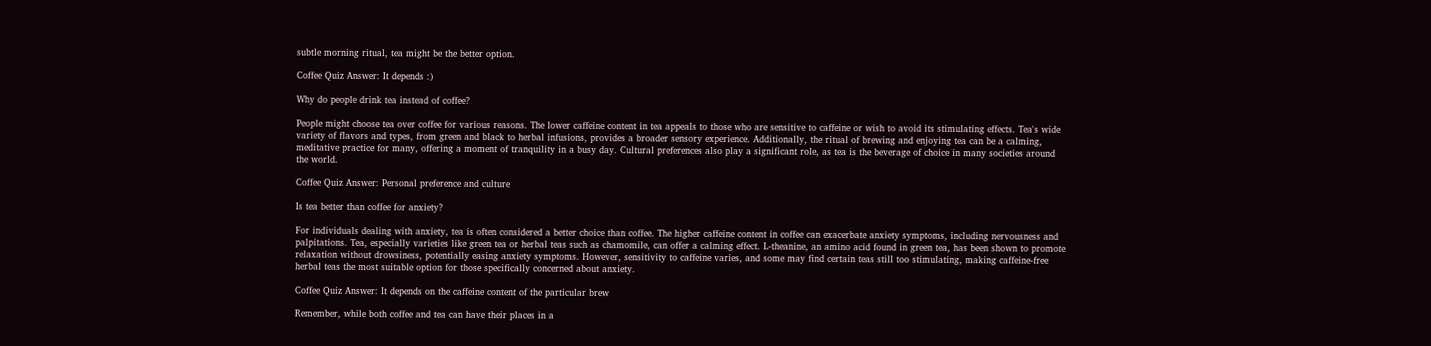subtle morning ritual, tea might be the better option.

Coffee Quiz Answer: It depends :)

Why do people drink tea instead of coffee?

People might choose tea over coffee for various reasons. The lower caffeine content in tea appeals to those who are sensitive to caffeine or wish to avoid its stimulating effects. Tea's wide variety of flavors and types, from green and black to herbal infusions, provides a broader sensory experience. Additionally, the ritual of brewing and enjoying tea can be a calming, meditative practice for many, offering a moment of tranquility in a busy day. Cultural preferences also play a significant role, as tea is the beverage of choice in many societies around the world.

Coffee Quiz Answer: Personal preference and culture

Is tea better than coffee for anxiety?

For individuals dealing with anxiety, tea is often considered a better choice than coffee. The higher caffeine content in coffee can exacerbate anxiety symptoms, including nervousness and palpitations. Tea, especially varieties like green tea or herbal teas such as chamomile, can offer a calming effect. L-theanine, an amino acid found in green tea, has been shown to promote relaxation without drowsiness, potentially easing anxiety symptoms. However, sensitivity to caffeine varies, and some may find certain teas still too stimulating, making caffeine-free herbal teas the most suitable option for those specifically concerned about anxiety.

Coffee Quiz Answer: It depends on the caffeine content of the particular brew

Remember, while both coffee and tea can have their places in a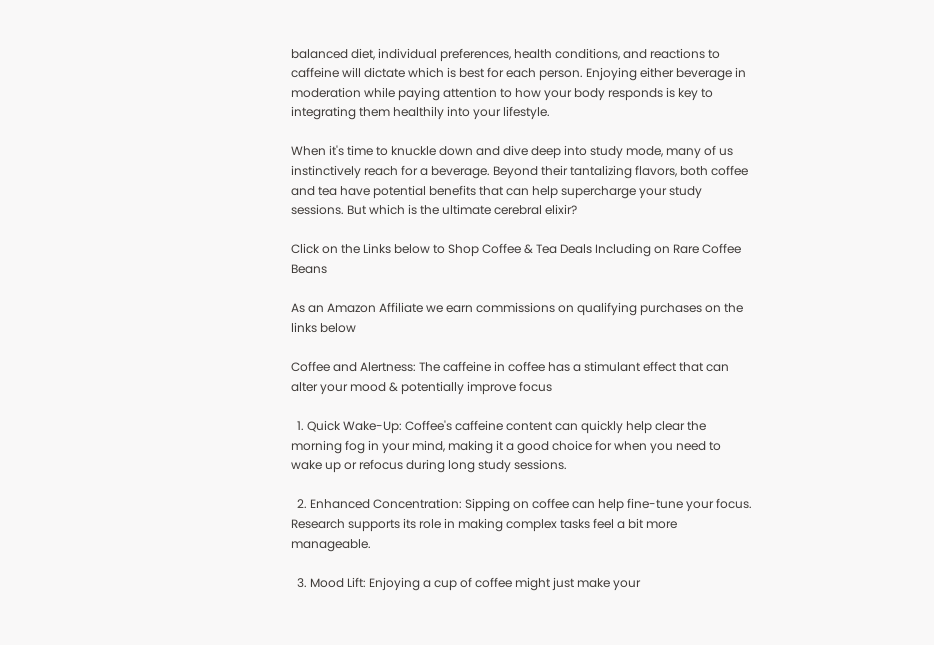balanced diet, individual preferences, health conditions, and reactions to caffeine will dictate which is best for each person. Enjoying either beverage in moderation while paying attention to how your body responds is key to integrating them healthily into your lifestyle.

When it's time to knuckle down and dive deep into study mode, many of us instinctively reach for a beverage. Beyond their tantalizing flavors, both coffee and tea have potential benefits that can help supercharge your study sessions. But which is the ultimate cerebral elixir?

Click on the Links below to Shop Coffee & Tea Deals Including on Rare Coffee Beans

As an Amazon Affiliate we earn commissions on qualifying purchases on the links below

Coffee and Alertness: The caffeine in coffee has a stimulant effect that can alter your mood & potentially improve focus

  1. Quick Wake-Up: Coffee's caffeine content can quickly help clear the morning fog in your mind, making it a good choice for when you need to wake up or refocus during long study sessions.

  2. Enhanced Concentration: Sipping on coffee can help fine-tune your focus. Research supports its role in making complex tasks feel a bit more manageable.

  3. Mood Lift: Enjoying a cup of coffee might just make your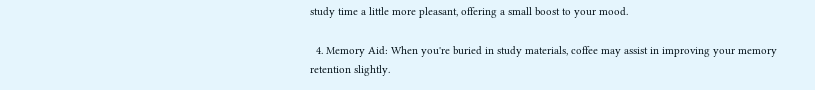study time a little more pleasant, offering a small boost to your mood.

  4. Memory Aid: When you're buried in study materials, coffee may assist in improving your memory retention slightly.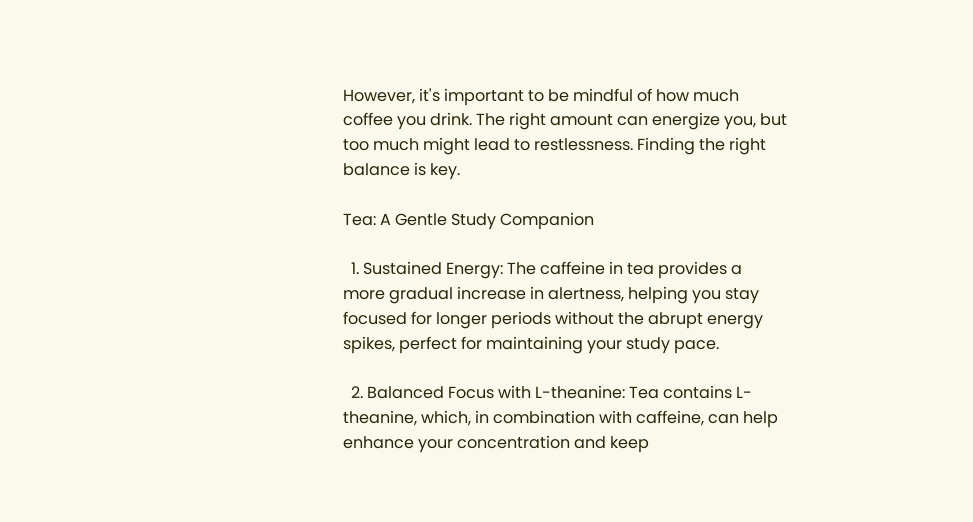However, it's important to be mindful of how much coffee you drink. The right amount can energize you, but too much might lead to restlessness. Finding the right balance is key.

Tea: A Gentle Study Companion

  1. Sustained Energy: The caffeine in tea provides a more gradual increase in alertness, helping you stay focused for longer periods without the abrupt energy spikes, perfect for maintaining your study pace.

  2. Balanced Focus with L-theanine: Tea contains L-theanine, which, in combination with caffeine, can help enhance your concentration and keep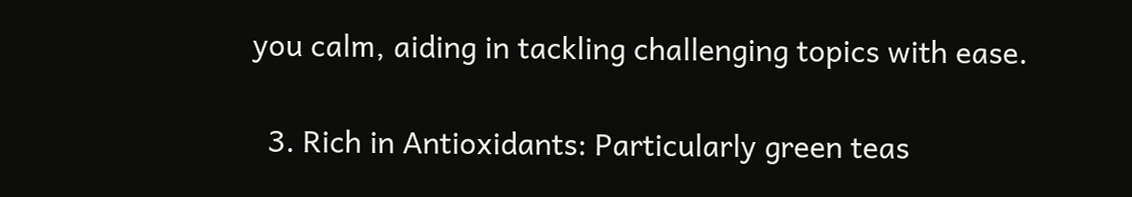you calm, aiding in tackling challenging topics with ease.

  3. Rich in Antioxidants: Particularly green teas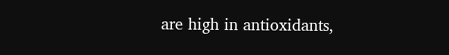are high in antioxidants,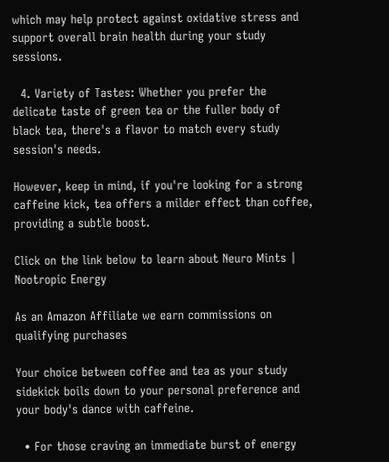which may help protect against oxidative stress and support overall brain health during your study sessions.

  4. Variety of Tastes: Whether you prefer the delicate taste of green tea or the fuller body of black tea, there's a flavor to match every study session's needs.

However, keep in mind, if you're looking for a strong caffeine kick, tea offers a milder effect than coffee, providing a subtle boost.

Click on the link below to learn about Neuro Mints | Nootropic Energy

As an Amazon Affiliate we earn commissions on qualifying purchases

Your choice between coffee and tea as your study sidekick boils down to your personal preference and your body's dance with caffeine.

  • For those craving an immediate burst of energy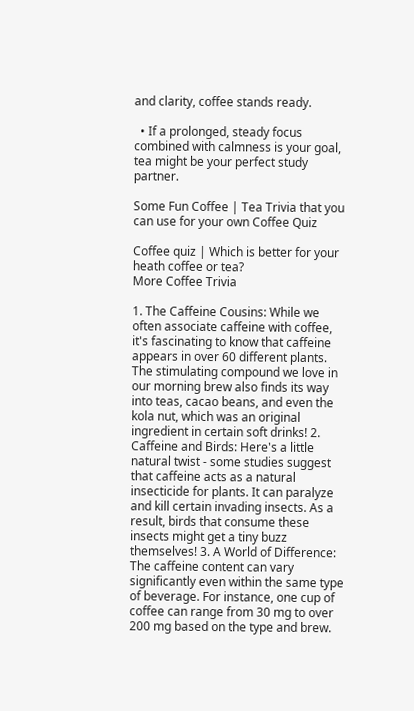and clarity, coffee stands ready.

  • If a prolonged, steady focus combined with calmness is your goal, tea might be your perfect study partner.

Some Fun Coffee | Tea Trivia that you can use for your own Coffee Quiz

Coffee quiz | Which is better for your heath coffee or tea?
More Coffee Trivia

1. The Caffeine Cousins: While we often associate caffeine with coffee, it's fascinating to know that caffeine appears in over 60 different plants. The stimulating compound we love in our morning brew also finds its way into teas, cacao beans, and even the kola nut, which was an original ingredient in certain soft drinks! 2. Caffeine and Birds: Here's a little natural twist - some studies suggest that caffeine acts as a natural insecticide for plants. It can paralyze and kill certain invading insects. As a result, birds that consume these insects might get a tiny buzz themselves! 3. A World of Difference: The caffeine content can vary significantly even within the same type of beverage. For instance, one cup of coffee can range from 30 mg to over 200 mg based on the type and brew.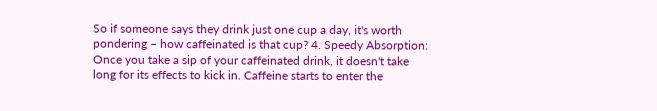So if someone says they drink just one cup a day, it's worth pondering – how caffeinated is that cup? 4. Speedy Absorption: Once you take a sip of your caffeinated drink, it doesn't take long for its effects to kick in. Caffeine starts to enter the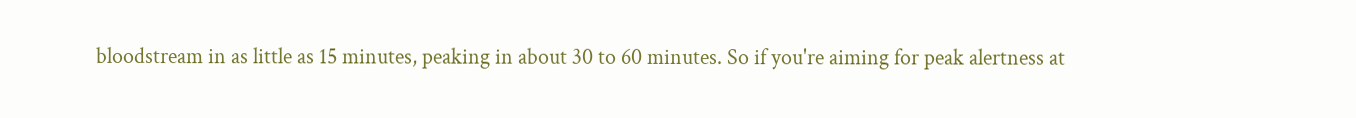bloodstream in as little as 15 minutes, peaking in about 30 to 60 minutes. So if you're aiming for peak alertness at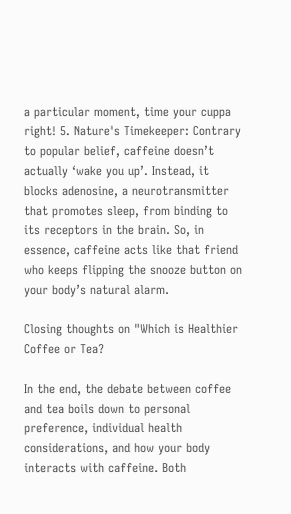a particular moment, time your cuppa right! 5. Nature's Timekeeper: Contrary to popular belief, caffeine doesn’t actually ‘wake you up’. Instead, it blocks adenosine, a neurotransmitter that promotes sleep, from binding to its receptors in the brain. So, in essence, caffeine acts like that friend who keeps flipping the snooze button on your body’s natural alarm.

Closing thoughts on "Which is Healthier Coffee or Tea?

In the end, the debate between coffee and tea boils down to personal preference, individual health considerations, and how your body interacts with caffeine. Both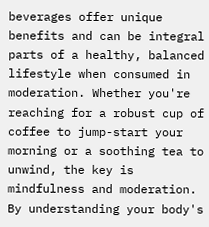beverages offer unique benefits and can be integral parts of a healthy, balanced lifestyle when consumed in moderation. Whether you're reaching for a robust cup of coffee to jump-start your morning or a soothing tea to unwind, the key is mindfulness and moderation. By understanding your body's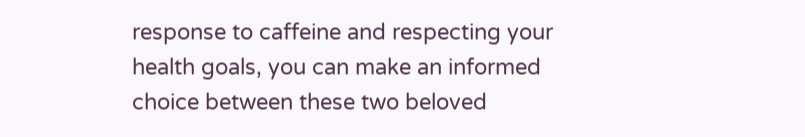response to caffeine and respecting your health goals, you can make an informed choice between these two beloved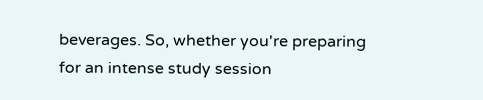beverages. So, whether you're preparing for an intense study session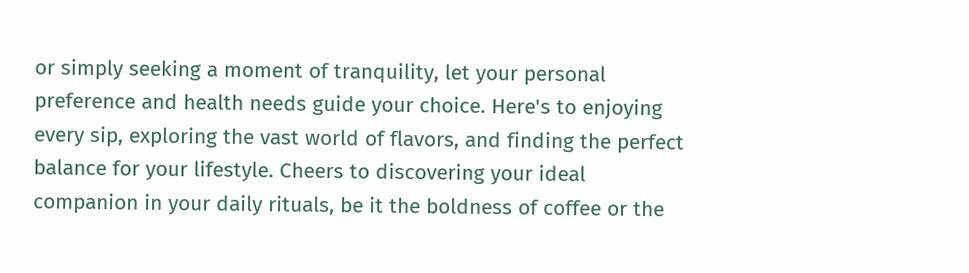or simply seeking a moment of tranquility, let your personal preference and health needs guide your choice. Here's to enjoying every sip, exploring the vast world of flavors, and finding the perfect balance for your lifestyle. Cheers to discovering your ideal companion in your daily rituals, be it the boldness of coffee or the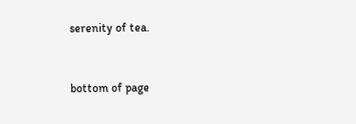serenity of tea.


bottom of page